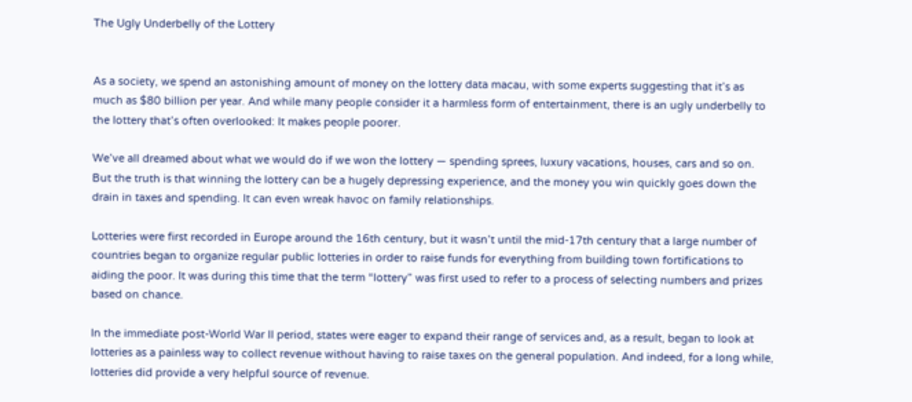The Ugly Underbelly of the Lottery


As a society, we spend an astonishing amount of money on the lottery data macau, with some experts suggesting that it’s as much as $80 billion per year. And while many people consider it a harmless form of entertainment, there is an ugly underbelly to the lottery that’s often overlooked: It makes people poorer.

We’ve all dreamed about what we would do if we won the lottery — spending sprees, luxury vacations, houses, cars and so on. But the truth is that winning the lottery can be a hugely depressing experience, and the money you win quickly goes down the drain in taxes and spending. It can even wreak havoc on family relationships.

Lotteries were first recorded in Europe around the 16th century, but it wasn’t until the mid-17th century that a large number of countries began to organize regular public lotteries in order to raise funds for everything from building town fortifications to aiding the poor. It was during this time that the term “lottery” was first used to refer to a process of selecting numbers and prizes based on chance.

In the immediate post-World War II period, states were eager to expand their range of services and, as a result, began to look at lotteries as a painless way to collect revenue without having to raise taxes on the general population. And indeed, for a long while, lotteries did provide a very helpful source of revenue.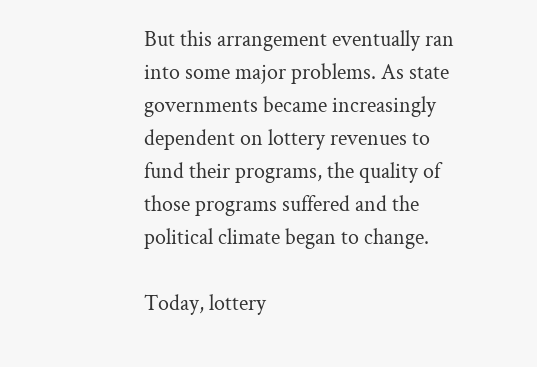But this arrangement eventually ran into some major problems. As state governments became increasingly dependent on lottery revenues to fund their programs, the quality of those programs suffered and the political climate began to change.

Today, lottery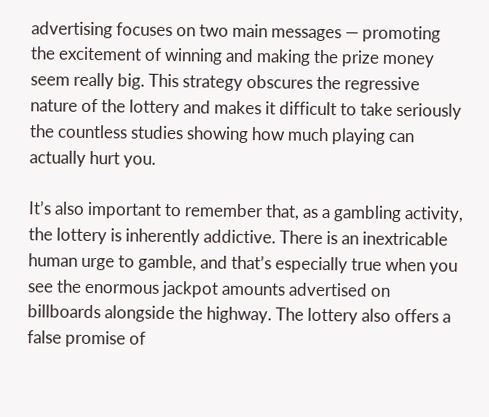advertising focuses on two main messages — promoting the excitement of winning and making the prize money seem really big. This strategy obscures the regressive nature of the lottery and makes it difficult to take seriously the countless studies showing how much playing can actually hurt you.

It’s also important to remember that, as a gambling activity, the lottery is inherently addictive. There is an inextricable human urge to gamble, and that’s especially true when you see the enormous jackpot amounts advertised on billboards alongside the highway. The lottery also offers a false promise of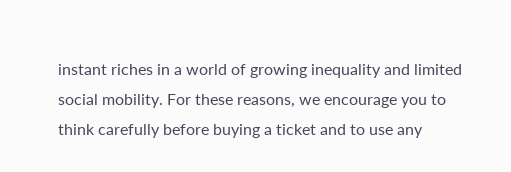instant riches in a world of growing inequality and limited social mobility. For these reasons, we encourage you to think carefully before buying a ticket and to use any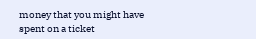money that you might have spent on a ticket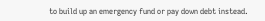to build up an emergency fund or pay down debt instead.